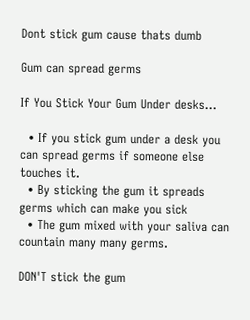Dont stick gum cause thats dumb

Gum can spread germs

If You Stick Your Gum Under desks...

  • If you stick gum under a desk you can spread germs if someone else touches it.
  • By sticking the gum it spreads germs which can make you sick
  • The gum mixed with your saliva can countain many many germs.

DON'T stick the gum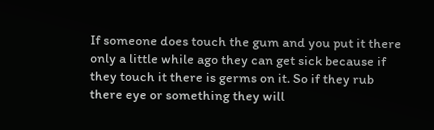If someone does touch the gum and you put it there only a little while ago they can get sick because if they touch it there is germs on it. So if they rub there eye or something they will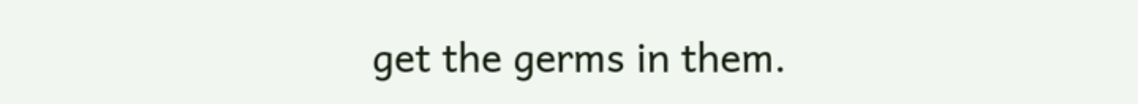get the germs in them.